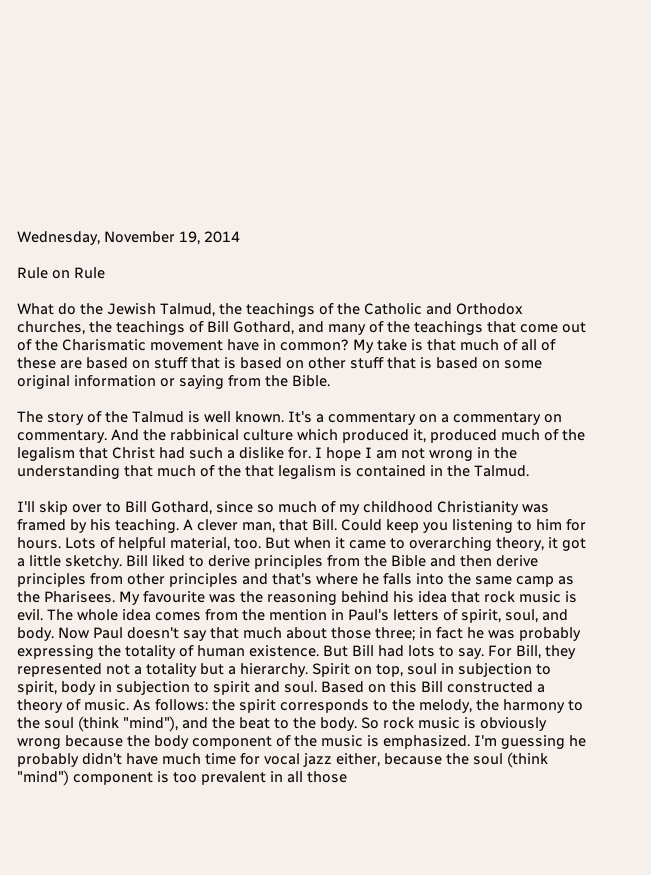Wednesday, November 19, 2014

Rule on Rule

What do the Jewish Talmud, the teachings of the Catholic and Orthodox churches, the teachings of Bill Gothard, and many of the teachings that come out of the Charismatic movement have in common? My take is that much of all of these are based on stuff that is based on other stuff that is based on some original information or saying from the Bible.

The story of the Talmud is well known. It's a commentary on a commentary on commentary. And the rabbinical culture which produced it, produced much of the legalism that Christ had such a dislike for. I hope I am not wrong in the understanding that much of the that legalism is contained in the Talmud.

I'll skip over to Bill Gothard, since so much of my childhood Christianity was framed by his teaching. A clever man, that Bill. Could keep you listening to him for hours. Lots of helpful material, too. But when it came to overarching theory, it got a little sketchy. Bill liked to derive principles from the Bible and then derive principles from other principles and that's where he falls into the same camp as the Pharisees. My favourite was the reasoning behind his idea that rock music is evil. The whole idea comes from the mention in Paul's letters of spirit, soul, and body. Now Paul doesn't say that much about those three; in fact he was probably expressing the totality of human existence. But Bill had lots to say. For Bill, they represented not a totality but a hierarchy. Spirit on top, soul in subjection to spirit, body in subjection to spirit and soul. Based on this Bill constructed a theory of music. As follows: the spirit corresponds to the melody, the harmony to the soul (think "mind"), and the beat to the body. So rock music is obviously wrong because the body component of the music is emphasized. I'm guessing he probably didn't have much time for vocal jazz either, because the soul (think "mind") component is too prevalent in all those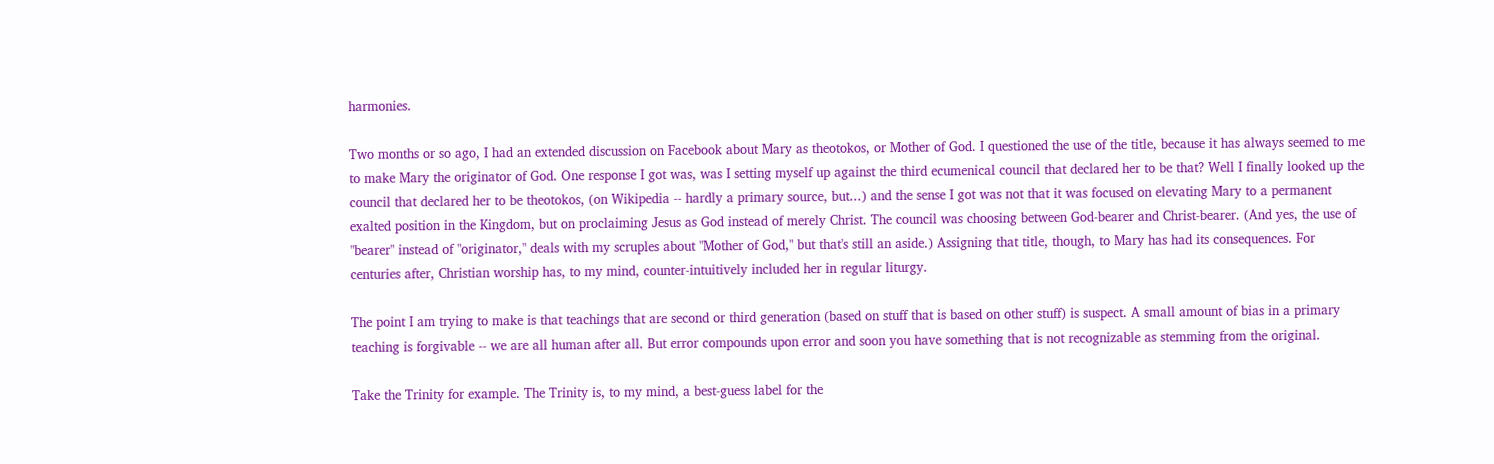harmonies.

Two months or so ago, I had an extended discussion on Facebook about Mary as theotokos, or Mother of God. I questioned the use of the title, because it has always seemed to me to make Mary the originator of God. One response I got was, was I setting myself up against the third ecumenical council that declared her to be that? Well I finally looked up the council that declared her to be theotokos, (on Wikipedia -- hardly a primary source, but...) and the sense I got was not that it was focused on elevating Mary to a permanent exalted position in the Kingdom, but on proclaiming Jesus as God instead of merely Christ. The council was choosing between God-bearer and Christ-bearer. (And yes, the use of "bearer" instead of "originator," deals with my scruples about "Mother of God," but that's still an aside.) Assigning that title, though, to Mary has had its consequences. For centuries after, Christian worship has, to my mind, counter-intuitively included her in regular liturgy.

The point I am trying to make is that teachings that are second or third generation (based on stuff that is based on other stuff) is suspect. A small amount of bias in a primary teaching is forgivable -- we are all human after all. But error compounds upon error and soon you have something that is not recognizable as stemming from the original.

Take the Trinity for example. The Trinity is, to my mind, a best-guess label for the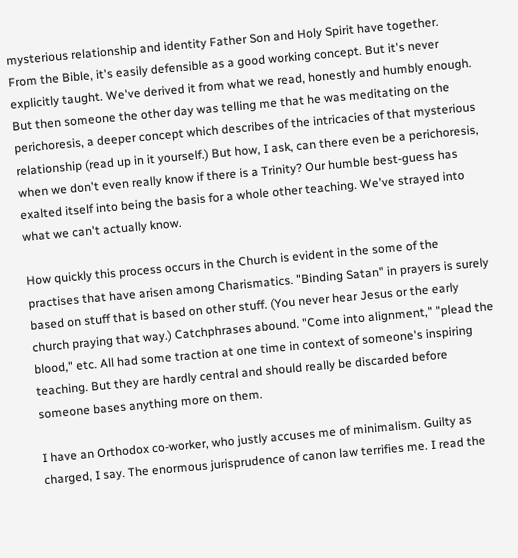mysterious relationship and identity Father Son and Holy Spirit have together. From the Bible, it's easily defensible as a good working concept. But it's never explicitly taught. We've derived it from what we read, honestly and humbly enough. But then someone the other day was telling me that he was meditating on the perichoresis, a deeper concept which describes of the intricacies of that mysterious relationship (read up in it yourself.) But how, I ask, can there even be a perichoresis, when we don't even really know if there is a Trinity? Our humble best-guess has exalted itself into being the basis for a whole other teaching. We've strayed into what we can't actually know.

How quickly this process occurs in the Church is evident in the some of the practises that have arisen among Charismatics. "Binding Satan" in prayers is surely based on stuff that is based on other stuff. (You never hear Jesus or the early church praying that way.) Catchphrases abound. "Come into alignment," "plead the blood," etc. All had some traction at one time in context of someone's inspiring teaching. But they are hardly central and should really be discarded before someone bases anything more on them.

I have an Orthodox co-worker, who justly accuses me of minimalism. Guilty as charged, I say. The enormous jurisprudence of canon law terrifies me. I read the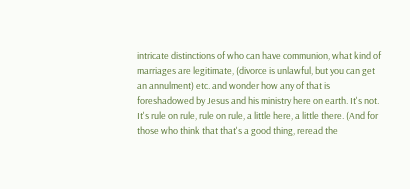intricate distinctions of who can have communion, what kind of marriages are legitimate, (divorce is unlawful, but you can get an annulment) etc. and wonder how any of that is foreshadowed by Jesus and his ministry here on earth. It's not. It's rule on rule, rule on rule, a little here, a little there. (And for those who think that that's a good thing, reread the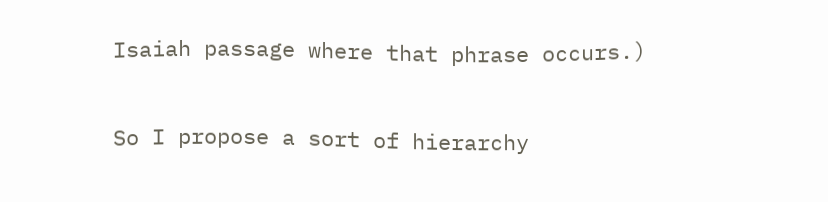Isaiah passage where that phrase occurs.)

So I propose a sort of hierarchy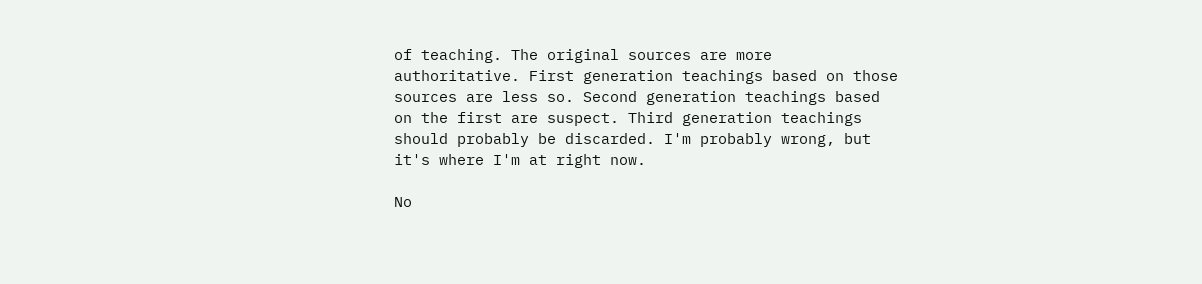of teaching. The original sources are more authoritative. First generation teachings based on those sources are less so. Second generation teachings based on the first are suspect. Third generation teachings should probably be discarded. I'm probably wrong, but it's where I'm at right now.

No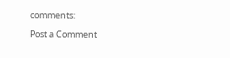comments:

Post a Comment